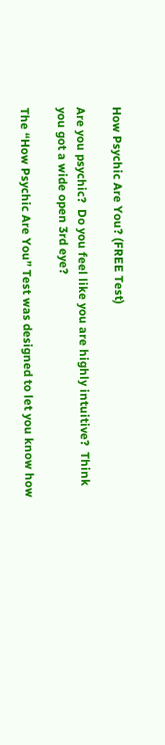How Psychic Are You? (FREE Test)

Are you psychic?  Do you feel like you are highly intuitive?  Think you got a wide open 3rd eye?

The “How Psychic Are You” Test was designed to let you know how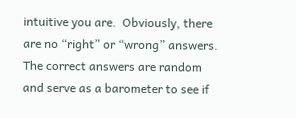intuitive you are.  Obviously, there are no “right” or “wrong” answers.  The correct answers are random and serve as a barometer to see if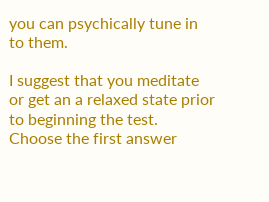you can psychically tune in to them.

I suggest that you meditate or get an a relaxed state prior to beginning the test.  Choose the first answer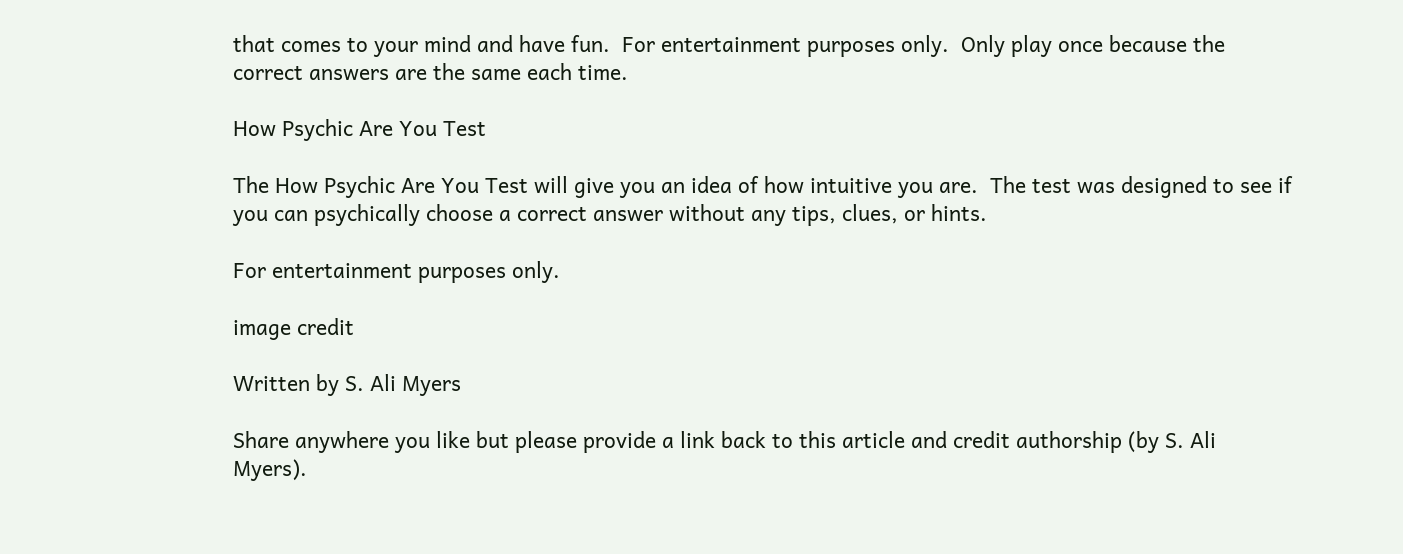that comes to your mind and have fun.  For entertainment purposes only.  Only play once because the correct answers are the same each time.

How Psychic Are You Test

The How Psychic Are You Test will give you an idea of how intuitive you are.  The test was designed to see if you can psychically choose a correct answer without any tips, clues, or hints.

For entertainment purposes only.

image credit

Written by S. Ali Myers

Share anywhere you like but please provide a link back to this article and credit authorship (by S. Ali Myers).